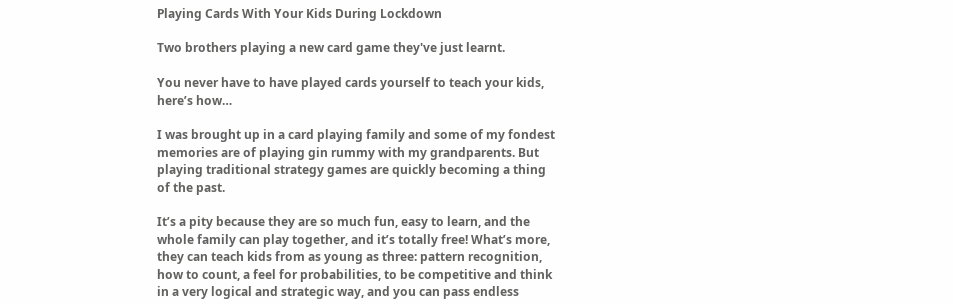Playing Cards With Your Kids During Lockdown

Two brothers playing a new card game they've just learnt.

You never have to have played cards yourself to teach your kids, here’s how…

I was brought up in a card playing family and some of my fondest memories are of playing gin rummy with my grandparents. But playing traditional strategy games are quickly becoming a thing of the past.

It’s a pity because they are so much fun, easy to learn, and the whole family can play together, and it’s totally free! What’s more, they can teach kids from as young as three: pattern recognition, how to count, a feel for probabilities, to be competitive and think in a very logical and strategic way, and you can pass endless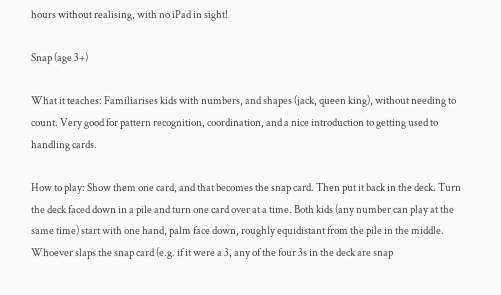hours without realising, with no iPad in sight!

Snap (age 3+)

What it teaches: Familiarises kids with numbers, and shapes (jack, queen king), without needing to count. Very good for pattern recognition, coordination, and a nice introduction to getting used to handling cards.

How to play: Show them one card, and that becomes the snap card. Then put it back in the deck. Turn the deck faced down in a pile and turn one card over at a time. Both kids (any number can play at the same time) start with one hand, palm face down, roughly equidistant from the pile in the middle. Whoever slaps the snap card (e.g. if it were a 3, any of the four 3s in the deck are snap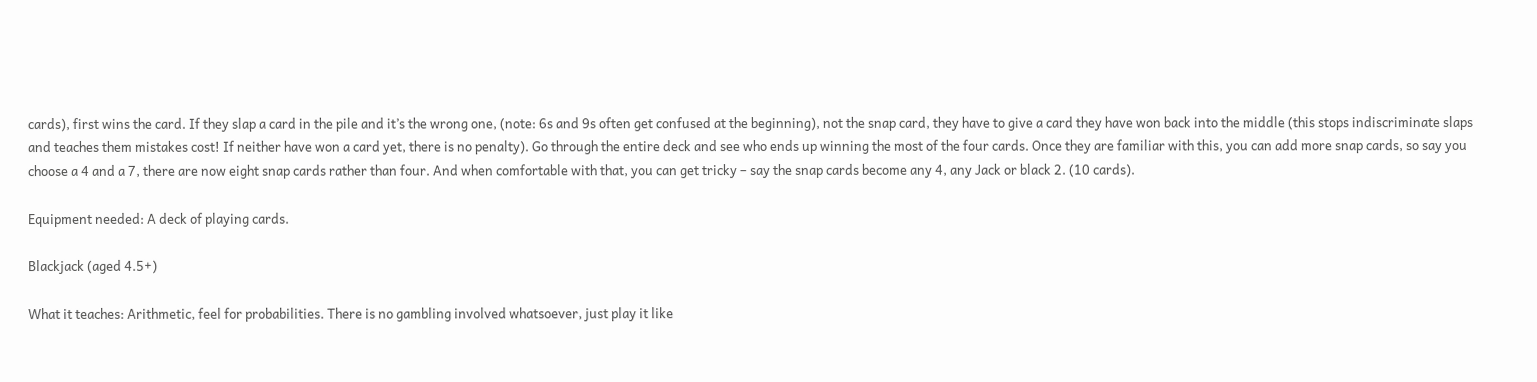cards), first wins the card. If they slap a card in the pile and it’s the wrong one, (note: 6s and 9s often get confused at the beginning), not the snap card, they have to give a card they have won back into the middle (this stops indiscriminate slaps and teaches them mistakes cost! If neither have won a card yet, there is no penalty). Go through the entire deck and see who ends up winning the most of the four cards. Once they are familiar with this, you can add more snap cards, so say you choose a 4 and a 7, there are now eight snap cards rather than four. And when comfortable with that, you can get tricky – say the snap cards become any 4, any Jack or black 2. (10 cards).

Equipment needed: A deck of playing cards.

Blackjack (aged 4.5+)

What it teaches: Arithmetic, feel for probabilities. There is no gambling involved whatsoever, just play it like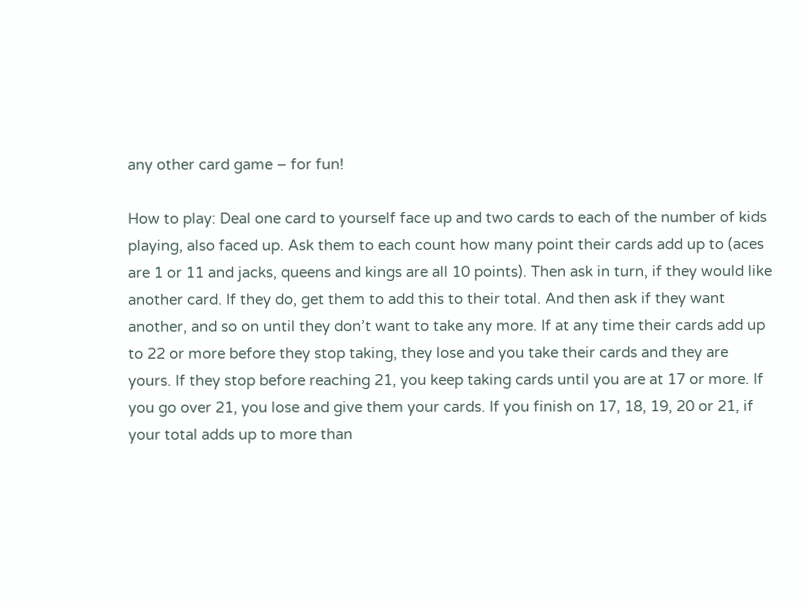any other card game – for fun!

How to play: Deal one card to yourself face up and two cards to each of the number of kids playing, also faced up. Ask them to each count how many point their cards add up to (aces are 1 or 11 and jacks, queens and kings are all 10 points). Then ask in turn, if they would like another card. If they do, get them to add this to their total. And then ask if they want another, and so on until they don’t want to take any more. If at any time their cards add up to 22 or more before they stop taking, they lose and you take their cards and they are yours. If they stop before reaching 21, you keep taking cards until you are at 17 or more. If you go over 21, you lose and give them your cards. If you finish on 17, 18, 19, 20 or 21, if your total adds up to more than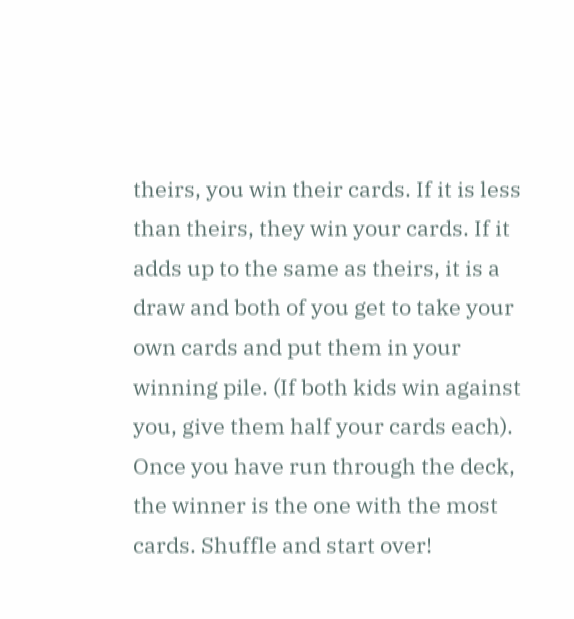theirs, you win their cards. If it is less than theirs, they win your cards. If it adds up to the same as theirs, it is a draw and both of you get to take your own cards and put them in your winning pile. (If both kids win against you, give them half your cards each). Once you have run through the deck, the winner is the one with the most cards. Shuffle and start over!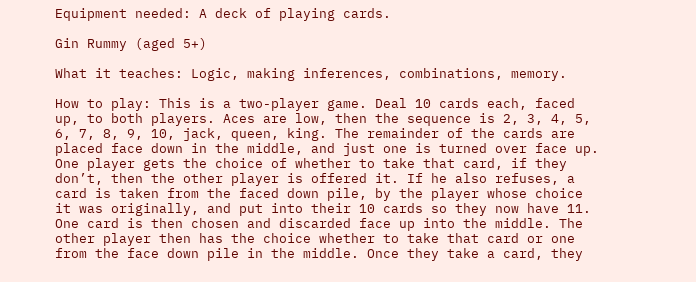Equipment needed: A deck of playing cards.

Gin Rummy (aged 5+)

What it teaches: Logic, making inferences, combinations, memory.

How to play: This is a two-player game. Deal 10 cards each, faced up, to both players. Aces are low, then the sequence is 2, 3, 4, 5, 6, 7, 8, 9, 10, jack, queen, king. The remainder of the cards are placed face down in the middle, and just one is turned over face up. One player gets the choice of whether to take that card, if they don’t, then the other player is offered it. If he also refuses, a card is taken from the faced down pile, by the player whose choice it was originally, and put into their 10 cards so they now have 11. One card is then chosen and discarded face up into the middle. The other player then has the choice whether to take that card or one from the face down pile in the middle. Once they take a card, they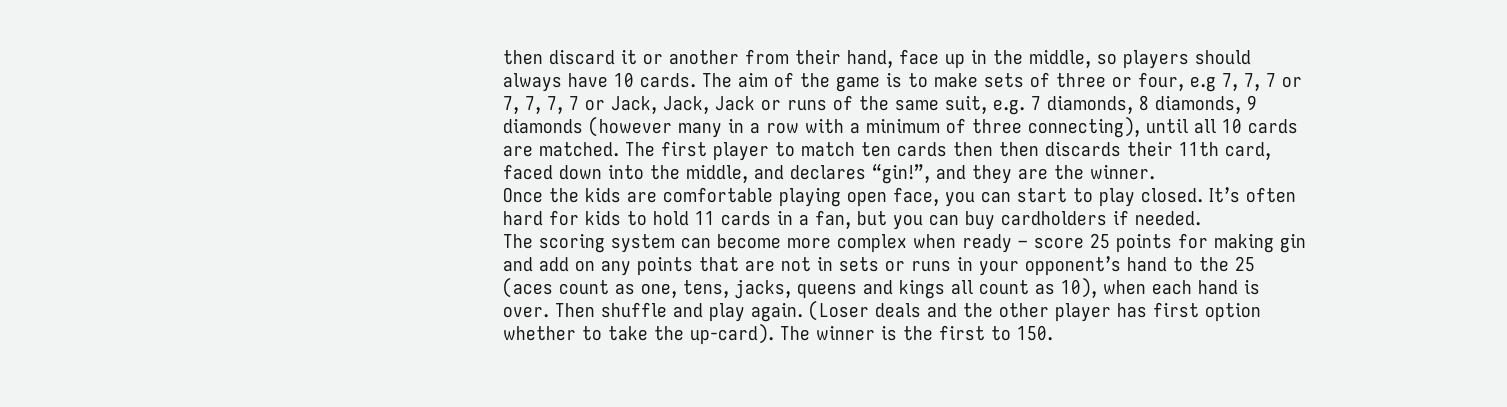then discard it or another from their hand, face up in the middle, so players should always have 10 cards. The aim of the game is to make sets of three or four, e.g 7, 7, 7 or 7, 7, 7, 7 or Jack, Jack, Jack or runs of the same suit, e.g. 7 diamonds, 8 diamonds, 9 diamonds (however many in a row with a minimum of three connecting), until all 10 cards are matched. The first player to match ten cards then then discards their 11th card, faced down into the middle, and declares “gin!”, and they are the winner.
Once the kids are comfortable playing open face, you can start to play closed. It’s often hard for kids to hold 11 cards in a fan, but you can buy cardholders if needed.
The scoring system can become more complex when ready – score 25 points for making gin and add on any points that are not in sets or runs in your opponent’s hand to the 25 (aces count as one, tens, jacks, queens and kings all count as 10), when each hand is over. Then shuffle and play again. (Loser deals and the other player has first option whether to take the up-card). The winner is the first to 150.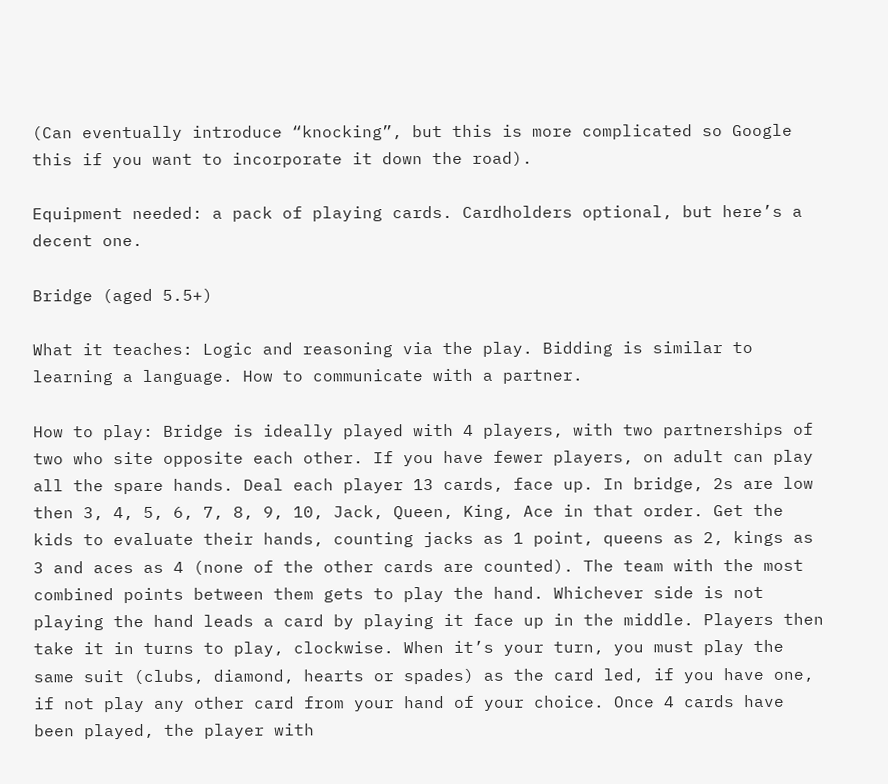(Can eventually introduce “knocking”, but this is more complicated so Google this if you want to incorporate it down the road).

Equipment needed: a pack of playing cards. Cardholders optional, but here’s a decent one.

Bridge (aged 5.5+)

What it teaches: Logic and reasoning via the play. Bidding is similar to learning a language. How to communicate with a partner.

How to play: Bridge is ideally played with 4 players, with two partnerships of two who site opposite each other. If you have fewer players, on adult can play all the spare hands. Deal each player 13 cards, face up. In bridge, 2s are low then 3, 4, 5, 6, 7, 8, 9, 10, Jack, Queen, King, Ace in that order. Get the kids to evaluate their hands, counting jacks as 1 point, queens as 2, kings as 3 and aces as 4 (none of the other cards are counted). The team with the most combined points between them gets to play the hand. Whichever side is not playing the hand leads a card by playing it face up in the middle. Players then take it in turns to play, clockwise. When it’s your turn, you must play the same suit (clubs, diamond, hearts or spades) as the card led, if you have one, if not play any other card from your hand of your choice. Once 4 cards have been played, the player with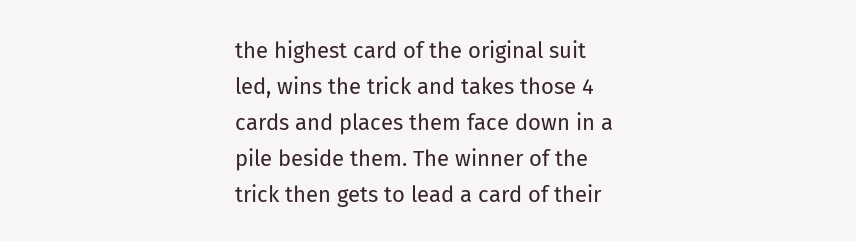the highest card of the original suit led, wins the trick and takes those 4 cards and places them face down in a pile beside them. The winner of the trick then gets to lead a card of their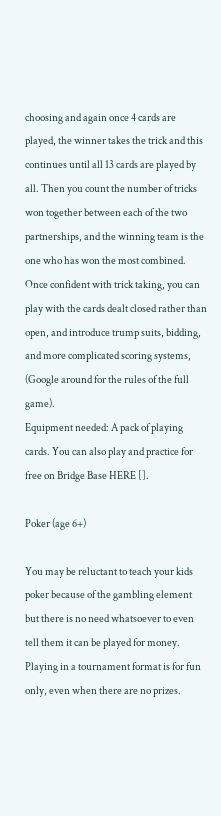choosing and again once 4 cards are played, the winner takes the trick and this continues until all 13 cards are played by all. Then you count the number of tricks won together between each of the two partnerships, and the winning team is the one who has won the most combined. Once confident with trick taking, you can play with the cards dealt closed rather than open, and introduce trump suits, bidding, and more complicated scoring systems, (Google around for the rules of the full game).
Equipment needed: A pack of playing cards. You can also play and practice for free on Bridge Base HERE [].

Poker (age 6+)

You may be reluctant to teach your kids poker because of the gambling element but there is no need whatsoever to even tell them it can be played for money. Playing in a tournament format is for fun only, even when there are no prizes.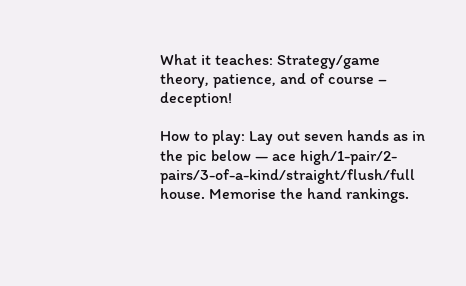What it teaches: Strategy/game theory, patience, and of course – deception!

How to play: Lay out seven hands as in the pic below — ace high/1-pair/2-pairs/3-of-a-kind/straight/flush/full house. Memorise the hand rankings.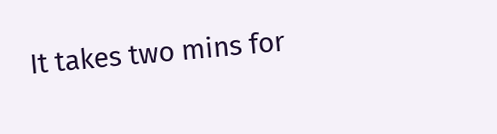It takes two mins for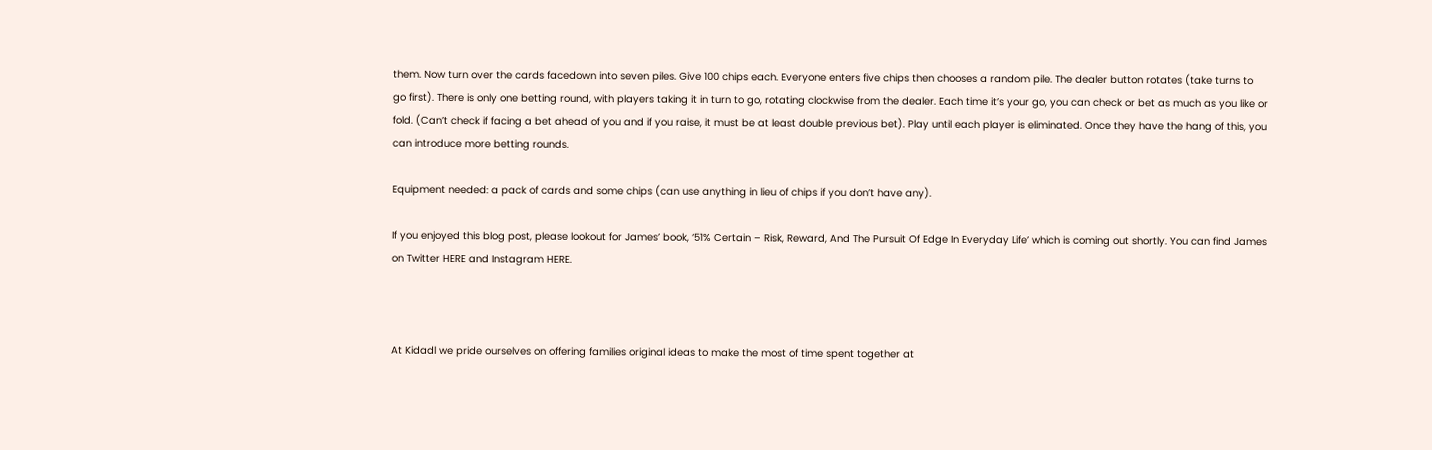them. Now turn over the cards facedown into seven piles. Give 100 chips each. Everyone enters five chips then chooses a random pile. The dealer button rotates (take turns to go first). There is only one betting round, with players taking it in turn to go, rotating clockwise from the dealer. Each time it’s your go, you can check or bet as much as you like or fold. (Can’t check if facing a bet ahead of you and if you raise, it must be at least double previous bet). Play until each player is eliminated. Once they have the hang of this, you can introduce more betting rounds.

Equipment needed: a pack of cards and some chips (can use anything in lieu of chips if you don’t have any).

If you enjoyed this blog post, please lookout for James’ book, ‘51% Certain – Risk, Reward, And The Pursuit Of Edge In Everyday Life’ which is coming out shortly. You can find James on Twitter HERE and Instagram HERE.



At Kidadl we pride ourselves on offering families original ideas to make the most of time spent together at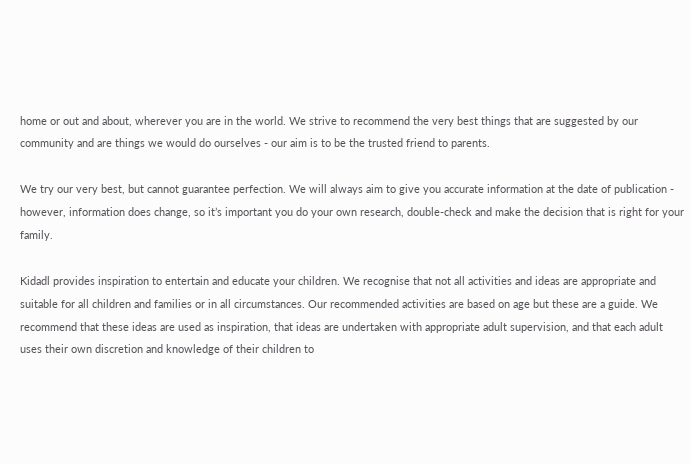home or out and about, wherever you are in the world. We strive to recommend the very best things that are suggested by our community and are things we would do ourselves - our aim is to be the trusted friend to parents.

We try our very best, but cannot guarantee perfection. We will always aim to give you accurate information at the date of publication - however, information does change, so it’s important you do your own research, double-check and make the decision that is right for your family.

Kidadl provides inspiration to entertain and educate your children. We recognise that not all activities and ideas are appropriate and suitable for all children and families or in all circumstances. Our recommended activities are based on age but these are a guide. We recommend that these ideas are used as inspiration, that ideas are undertaken with appropriate adult supervision, and that each adult uses their own discretion and knowledge of their children to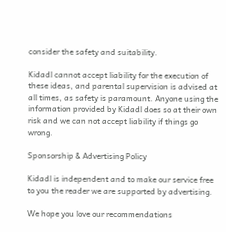consider the safety and suitability.

Kidadl cannot accept liability for the execution of these ideas, and parental supervision is advised at all times, as safety is paramount. Anyone using the information provided by Kidadl does so at their own risk and we can not accept liability if things go wrong.

Sponsorship & Advertising Policy

Kidadl is independent and to make our service free to you the reader we are supported by advertising.

We hope you love our recommendations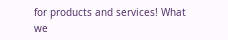for products and services! What we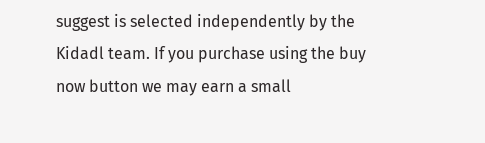suggest is selected independently by the Kidadl team. If you purchase using the buy now button we may earn a small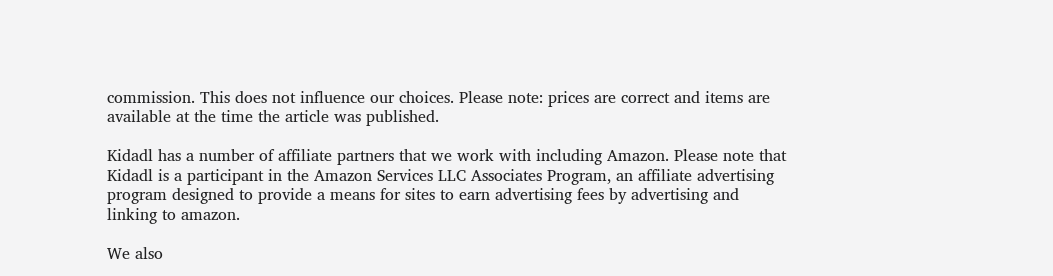commission. This does not influence our choices. Please note: prices are correct and items are available at the time the article was published.

Kidadl has a number of affiliate partners that we work with including Amazon. Please note that Kidadl is a participant in the Amazon Services LLC Associates Program, an affiliate advertising program designed to provide a means for sites to earn advertising fees by advertising and linking to amazon.

We also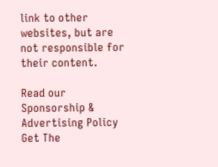link to other websites, but are not responsible for their content.

Read our Sponsorship & Advertising Policy
Get The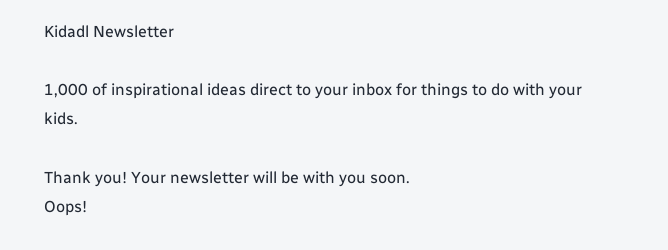Kidadl Newsletter

1,000 of inspirational ideas direct to your inbox for things to do with your kids.

Thank you! Your newsletter will be with you soon.
Oops!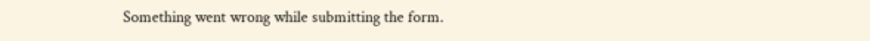Something went wrong while submitting the form.